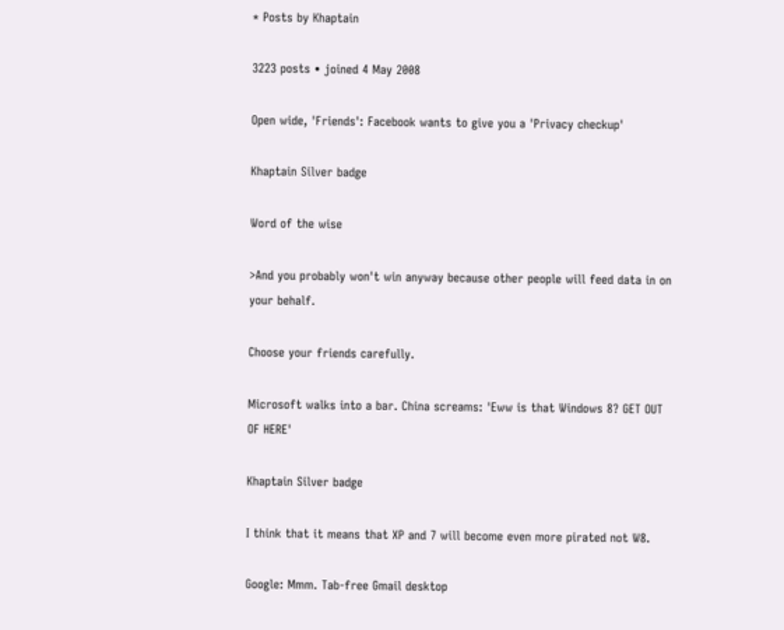* Posts by Khaptain

3223 posts • joined 4 May 2008

Open wide, 'Friends': Facebook wants to give you a 'Privacy checkup'

Khaptain Silver badge

Word of the wise

>And you probably won't win anyway because other people will feed data in on your behalf.

Choose your friends carefully.

Microsoft walks into a bar. China screams: 'Eww is that Windows 8? GET OUT OF HERE'

Khaptain Silver badge

I think that it means that XP and 7 will become even more pirated not W8.

Google: Mmm. Tab-free Gmail desktop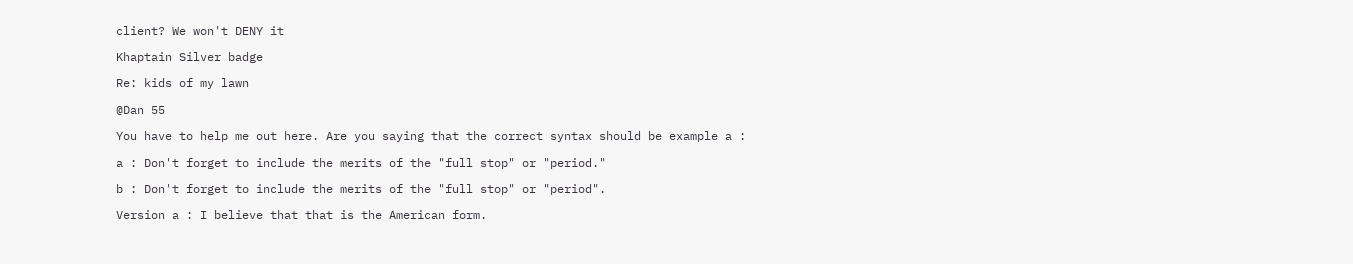client? We won't DENY it

Khaptain Silver badge

Re: kids of my lawn

@Dan 55

You have to help me out here. Are you saying that the correct syntax should be example a :

a : Don't forget to include the merits of the "full stop" or "period."

b : Don't forget to include the merits of the "full stop" or "period".

Version a : I believe that that is the American form.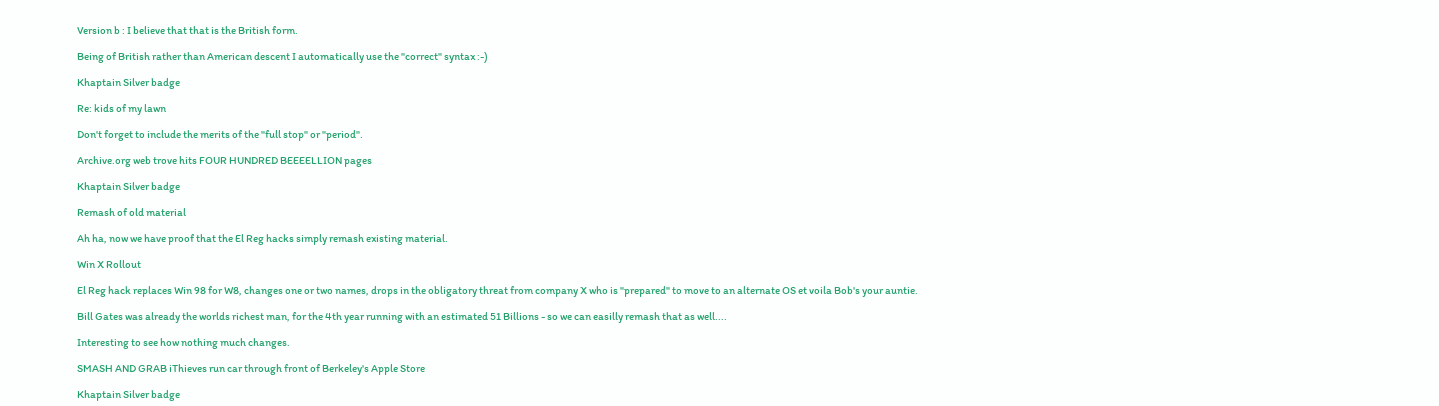Version b : I believe that that is the British form.

Being of British rather than American descent I automatically use the "correct" syntax :-)

Khaptain Silver badge

Re: kids of my lawn

Don't forget to include the merits of the "full stop" or "period".

Archive.org web trove hits FOUR HUNDRED BEEEELLION pages

Khaptain Silver badge

Remash of old material

Ah ha, now we have proof that the El Reg hacks simply remash existing material.

Win X Rollout

El Reg hack replaces Win 98 for W8, changes one or two names, drops in the obligatory threat from company X who is "prepared" to move to an alternate OS et voila Bob's your auntie.

Bill Gates was already the worlds richest man, for the 4th year running with an estimated 51 Billions - so we can easilly remash that as well....

Interesting to see how nothing much changes.

SMASH AND GRAB iThieves run car through front of Berkeley's Apple Store

Khaptain Silver badge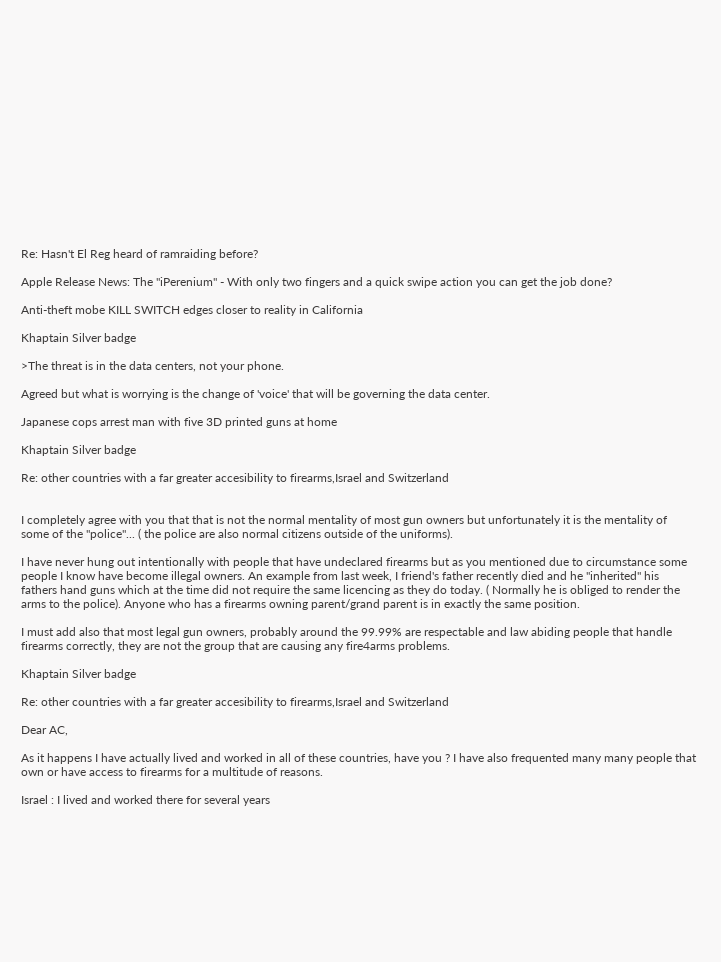Re: Hasn't El Reg heard of ramraiding before?

Apple Release News: The "iPerenium" - With only two fingers and a quick swipe action you can get the job done?

Anti-theft mobe KILL SWITCH edges closer to reality in California

Khaptain Silver badge

>The threat is in the data centers, not your phone.

Agreed but what is worrying is the change of 'voice' that will be governing the data center.

Japanese cops arrest man with five 3D printed guns at home

Khaptain Silver badge

Re: other countries with a far greater accesibility to firearms,Israel and Switzerland


I completely agree with you that that is not the normal mentality of most gun owners but unfortunately it is the mentality of some of the "police"... ( the police are also normal citizens outside of the uniforms).

I have never hung out intentionally with people that have undeclared firearms but as you mentioned due to circumstance some people I know have become illegal owners. An example from last week, I friend's father recently died and he "inherited" his fathers hand guns which at the time did not require the same licencing as they do today. ( Normally he is obliged to render the arms to the police). Anyone who has a firearms owning parent/grand parent is in exactly the same position.

I must add also that most legal gun owners, probably around the 99.99% are respectable and law abiding people that handle firearms correctly, they are not the group that are causing any fire4arms problems.

Khaptain Silver badge

Re: other countries with a far greater accesibility to firearms,Israel and Switzerland

Dear AC,

As it happens I have actually lived and worked in all of these countries, have you ? I have also frequented many many people that own or have access to firearms for a multitude of reasons.

Israel : I lived and worked there for several years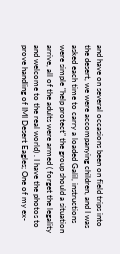and have on several occasions been on field trips into the desert, we were accompanying children, and I was asked each time to carry a loaded Galil, instructions were simple "help protect" the group should a situation arrive, all of the adults were armed ( forget the legality and welcome to the real world) . I have the photos to prove handling of IMI Desert Eagles; One of my ex-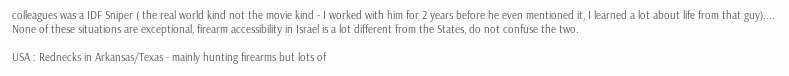colleagues was a IDF Sniper ( the real world kind not the movie kind - I worked with him for 2 years before he even mentioned it, I learned a lot about life from that guy).... None of these situations are exceptional, firearm accessibility in Israel is a lot different from the States, do not confuse the two.

USA : Rednecks in Arkansas/Texas - mainly hunting firearms but lots of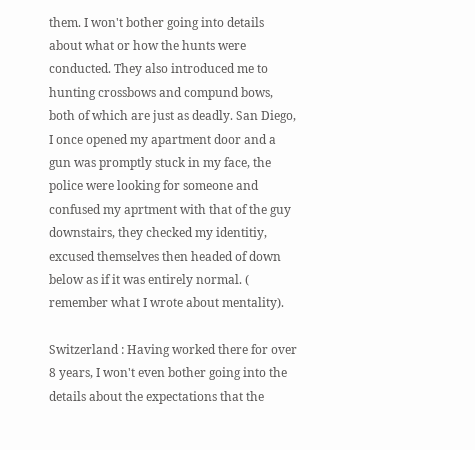them. I won't bother going into details about what or how the hunts were conducted. They also introduced me to hunting crossbows and compund bows, both of which are just as deadly. San Diego, I once opened my apartment door and a gun was promptly stuck in my face, the police were looking for someone and confused my aprtment with that of the guy downstairs, they checked my identitiy, excused themselves then headed of down below as if it was entirely normal. ( remember what I wrote about mentality).

Switzerland : Having worked there for over 8 years, I won't even bother going into the details about the expectations that the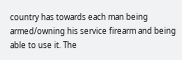country has towards each man being armed/owning his service firearm and being able to use it. The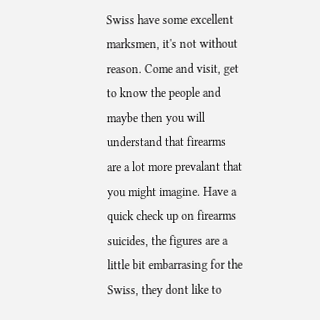Swiss have some excellent marksmen, it's not without reason. Come and visit, get to know the people and maybe then you will understand that firearms are a lot more prevalant that you might imagine. Have a quick check up on firearms suicides, the figures are a little bit embarrasing for the Swiss, they dont like to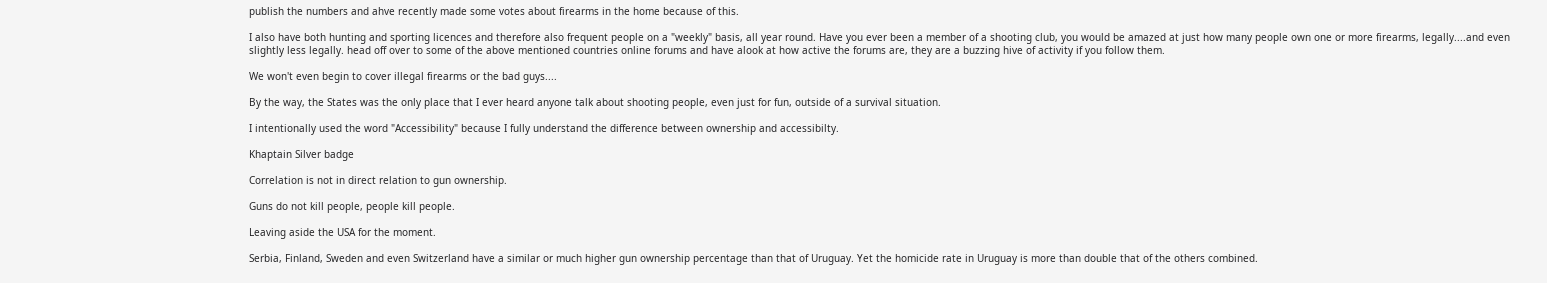publish the numbers and ahve recently made some votes about firearms in the home because of this.

I also have both hunting and sporting licences and therefore also frequent people on a "weekly" basis, all year round. Have you ever been a member of a shooting club, you would be amazed at just how many people own one or more firearms, legally....and even slightly less legally. head off over to some of the above mentioned countries online forums and have alook at how active the forums are, they are a buzzing hive of activity if you follow them.

We won't even begin to cover illegal firearms or the bad guys....

By the way, the States was the only place that I ever heard anyone talk about shooting people, even just for fun, outside of a survival situation.

I intentionally used the word "Accessibility" because I fully understand the difference between ownership and accessibilty.

Khaptain Silver badge

Correlation is not in direct relation to gun ownership.

Guns do not kill people, people kill people.

Leaving aside the USA for the moment.

Serbia, Finland, Sweden and even Switzerland have a similar or much higher gun ownership percentage than that of Uruguay. Yet the homicide rate in Uruguay is more than double that of the others combined.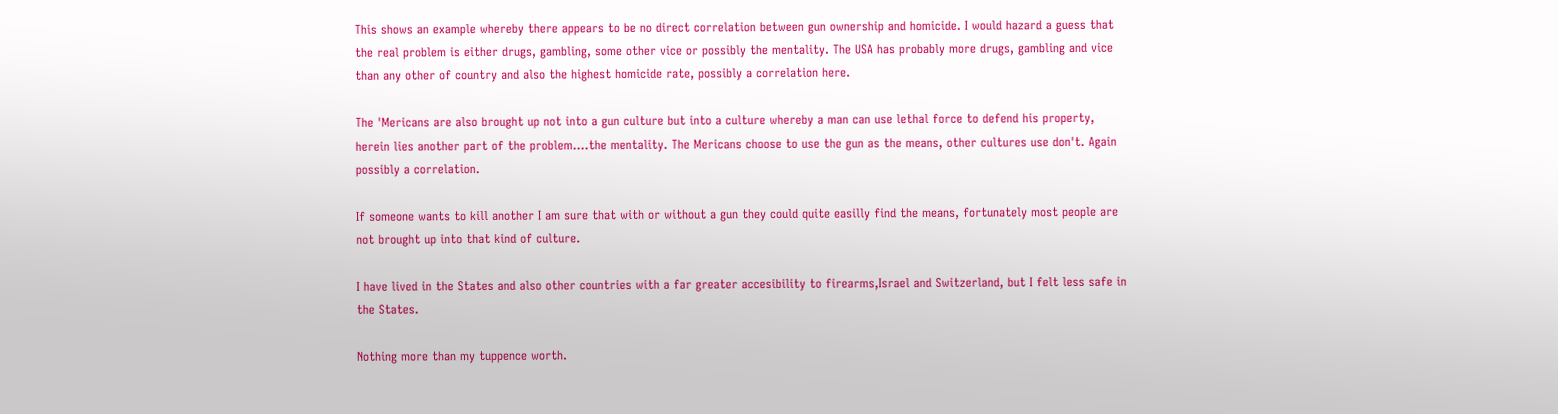This shows an example whereby there appears to be no direct correlation between gun ownership and homicide. I would hazard a guess that the real problem is either drugs, gambling, some other vice or possibly the mentality. The USA has probably more drugs, gambling and vice than any other of country and also the highest homicide rate, possibly a correlation here.

The 'Mericans are also brought up not into a gun culture but into a culture whereby a man can use lethal force to defend his property, herein lies another part of the problem....the mentality. The Mericans choose to use the gun as the means, other cultures use don't. Again possibly a correlation.

If someone wants to kill another I am sure that with or without a gun they could quite easilly find the means, fortunately most people are not brought up into that kind of culture.

I have lived in the States and also other countries with a far greater accesibility to firearms,Israel and Switzerland, but I felt less safe in the States.

Nothing more than my tuppence worth.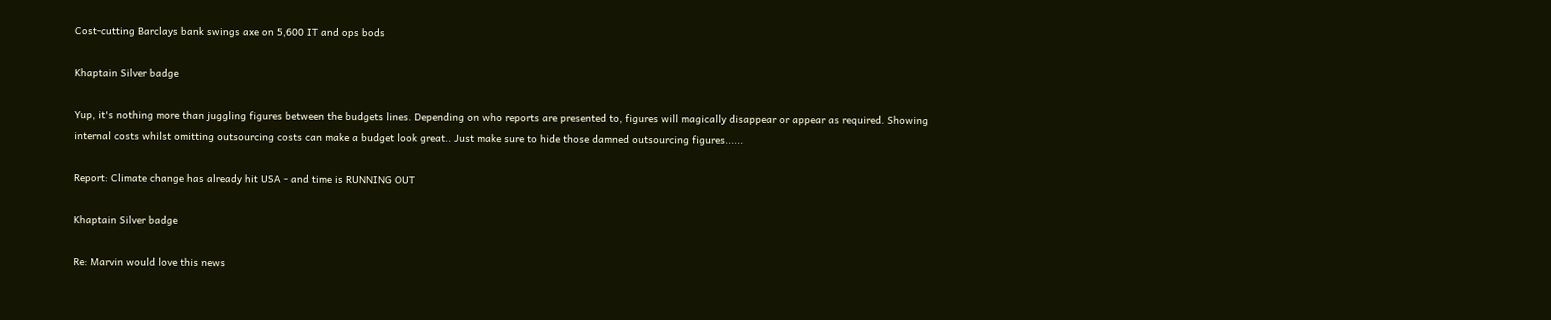Cost-cutting Barclays bank swings axe on 5,600 IT and ops bods

Khaptain Silver badge

Yup, it's nothing more than juggling figures between the budgets lines. Depending on who reports are presented to, figures will magically disappear or appear as required. Showing internal costs whilst omitting outsourcing costs can make a budget look great.. Just make sure to hide those damned outsourcing figures......

Report: Climate change has already hit USA - and time is RUNNING OUT

Khaptain Silver badge

Re: Marvin would love this news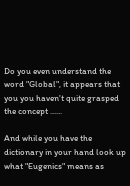Do you even understand the word "Global", it appears that you you haven't quite grasped the concept ......

And while you have the dictionary in your hand look up what "Eugenics" means as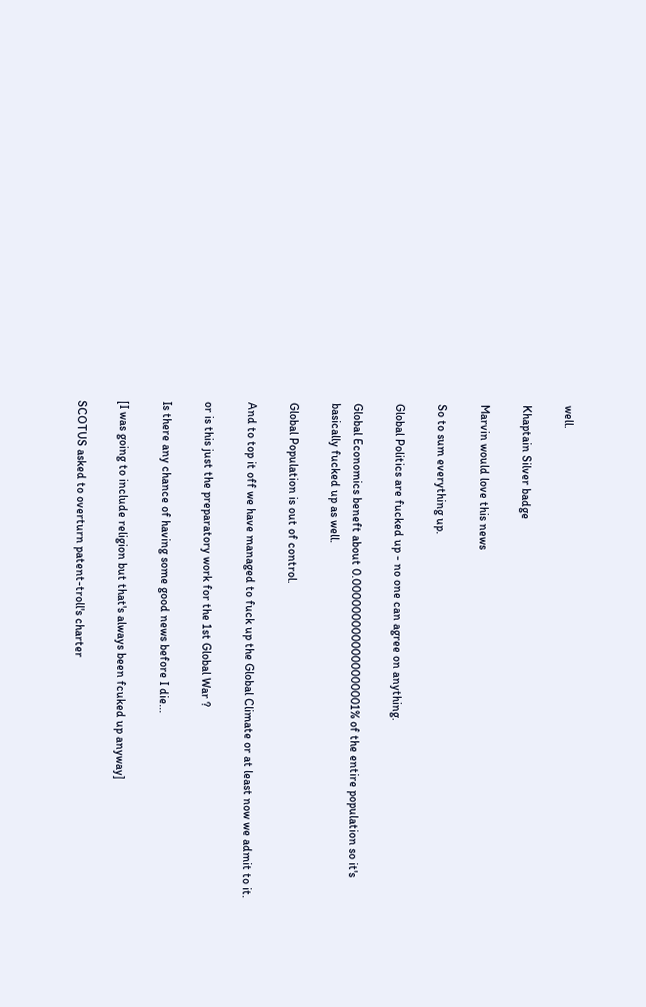well.

Khaptain Silver badge

Marvin would love this news

So to sum everything up.

Global Politics are fucked up - no one can agree on anything.

Global Economics beneft about 0.0000000000000000001% of the entire population so it's basically fucked up as well.

Global Population is out of control.

And to top it off we have managed to fuck up the Global Climate or at least now we admit to it.

or is this just the preparatory work for the 1st Global War ?

Is there any chance of having some good news before I die...

[I was going to include religion but that's always been fcuked up anyway]

SCOTUS asked to overturn patent-troll's charter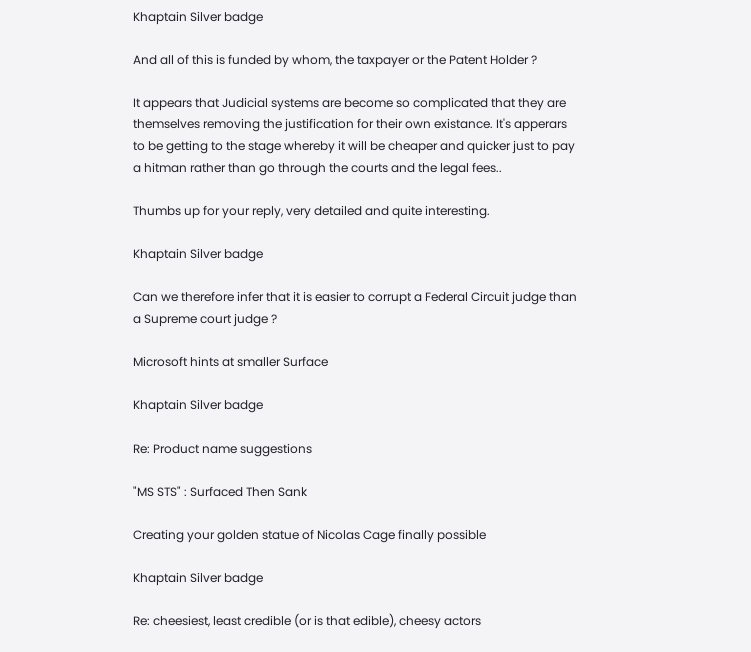Khaptain Silver badge

And all of this is funded by whom, the taxpayer or the Patent Holder ?

It appears that Judicial systems are become so complicated that they are themselves removing the justification for their own existance. It's apperars to be getting to the stage whereby it will be cheaper and quicker just to pay a hitman rather than go through the courts and the legal fees..

Thumbs up for your reply, very detailed and quite interesting.

Khaptain Silver badge

Can we therefore infer that it is easier to corrupt a Federal Circuit judge than a Supreme court judge ?

Microsoft hints at smaller Surface

Khaptain Silver badge

Re: Product name suggestions

"MS STS" : Surfaced Then Sank

Creating your golden statue of Nicolas Cage finally possible

Khaptain Silver badge

Re: cheesiest, least credible (or is that edible), cheesy actors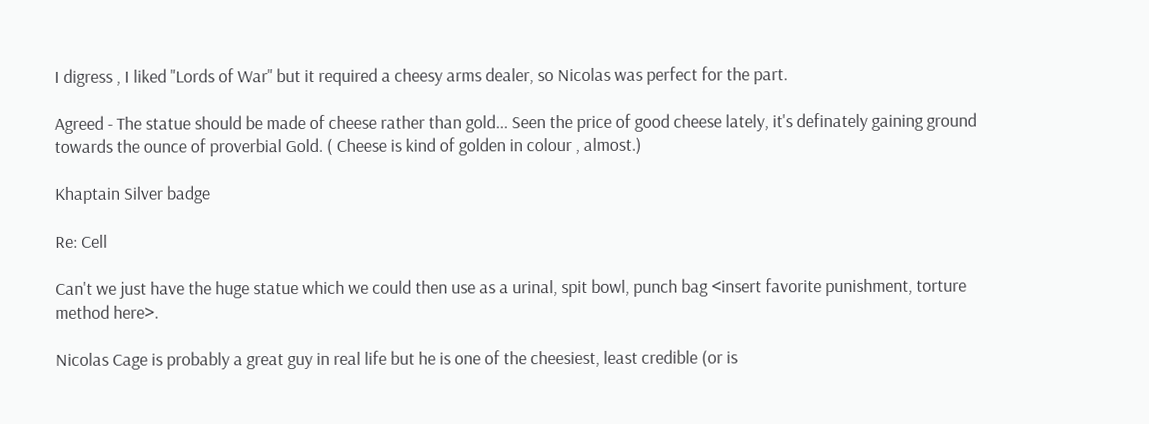I digress , I liked "Lords of War" but it required a cheesy arms dealer, so Nicolas was perfect for the part.

Agreed - The statue should be made of cheese rather than gold... Seen the price of good cheese lately, it's definately gaining ground towards the ounce of proverbial Gold. ( Cheese is kind of golden in colour , almost.)

Khaptain Silver badge

Re: Cell

Can't we just have the huge statue which we could then use as a urinal, spit bowl, punch bag <insert favorite punishment, torture method here>.

Nicolas Cage is probably a great guy in real life but he is one of the cheesiest, least credible (or is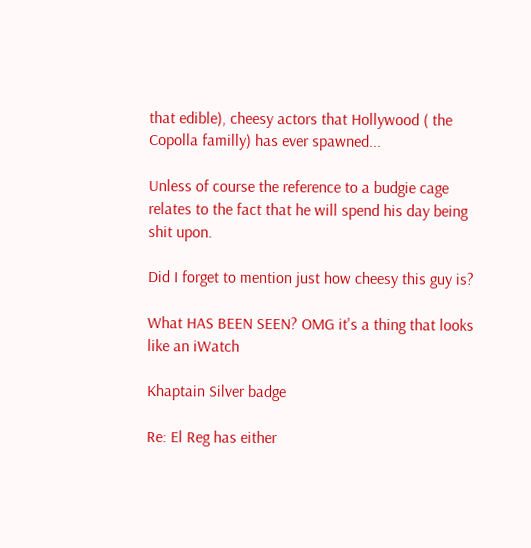that edible), cheesy actors that Hollywood ( the Copolla familly) has ever spawned...

Unless of course the reference to a budgie cage relates to the fact that he will spend his day being shit upon.

Did I forget to mention just how cheesy this guy is?

What HAS BEEN SEEN? OMG it's a thing that looks like an iWatch

Khaptain Silver badge

Re: El Reg has either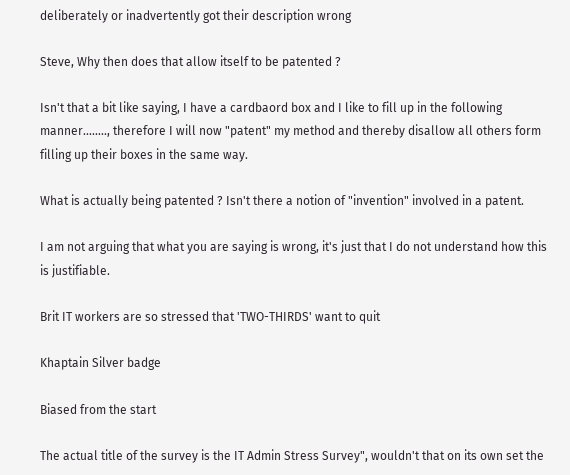deliberately or inadvertently got their description wrong

Steve, Why then does that allow itself to be patented ?

Isn't that a bit like saying, I have a cardbaord box and I like to fill up in the following manner........, therefore I will now "patent" my method and thereby disallow all others form filling up their boxes in the same way.

What is actually being patented ? Isn't there a notion of "invention" involved in a patent.

I am not arguing that what you are saying is wrong, it's just that I do not understand how this is justifiable.

Brit IT workers are so stressed that 'TWO-THIRDS' want to quit

Khaptain Silver badge

Biased from the start

The actual title of the survey is the IT Admin Stress Survey", wouldn't that on its own set the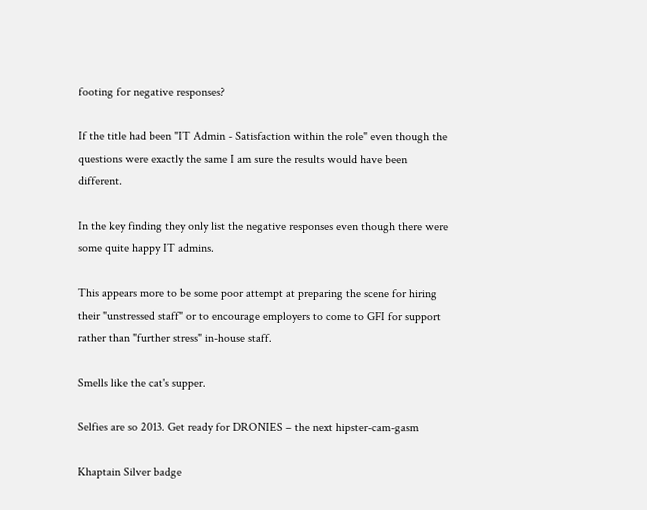footing for negative responses?

If the title had been "IT Admin - Satisfaction within the role" even though the questions were exactly the same I am sure the results would have been different.

In the key finding they only list the negative responses even though there were some quite happy IT admins.

This appears more to be some poor attempt at preparing the scene for hiring their "unstressed staff" or to encourage employers to come to GFI for support rather than "further stress" in-house staff.

Smells like the cat's supper.

Selfies are so 2013. Get ready for DRONIES – the next hipster-cam-gasm

Khaptain Silver badge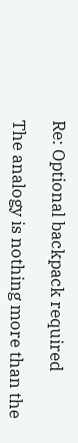Re: Optional backpack required

The analogy is nothing more than the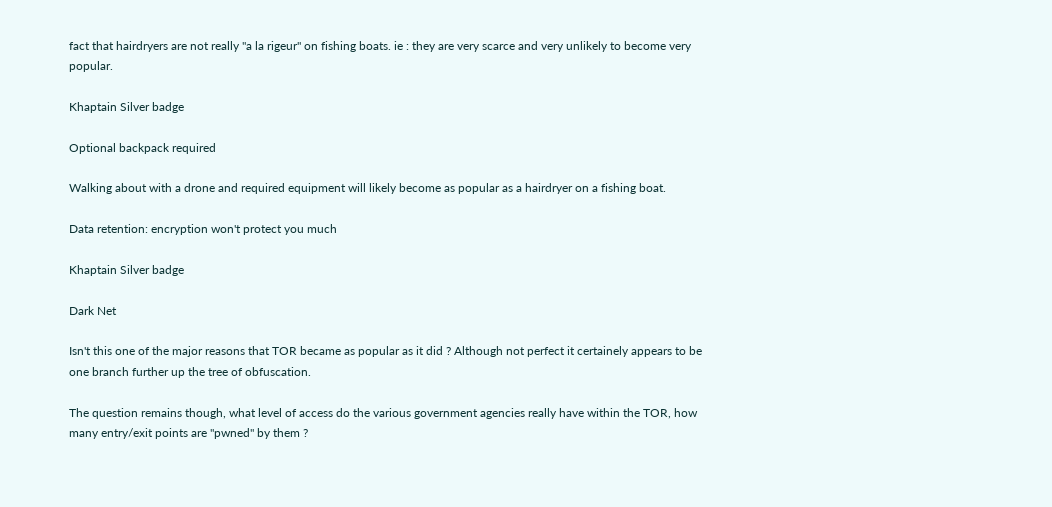fact that hairdryers are not really "a la rigeur" on fishing boats. ie : they are very scarce and very unlikely to become very popular.

Khaptain Silver badge

Optional backpack required

Walking about with a drone and required equipment will likely become as popular as a hairdryer on a fishing boat.

Data retention: encryption won't protect you much

Khaptain Silver badge

Dark Net

Isn't this one of the major reasons that TOR became as popular as it did ? Although not perfect it certainely appears to be one branch further up the tree of obfuscation.

The question remains though, what level of access do the various government agencies really have within the TOR, how many entry/exit points are "pwned" by them ?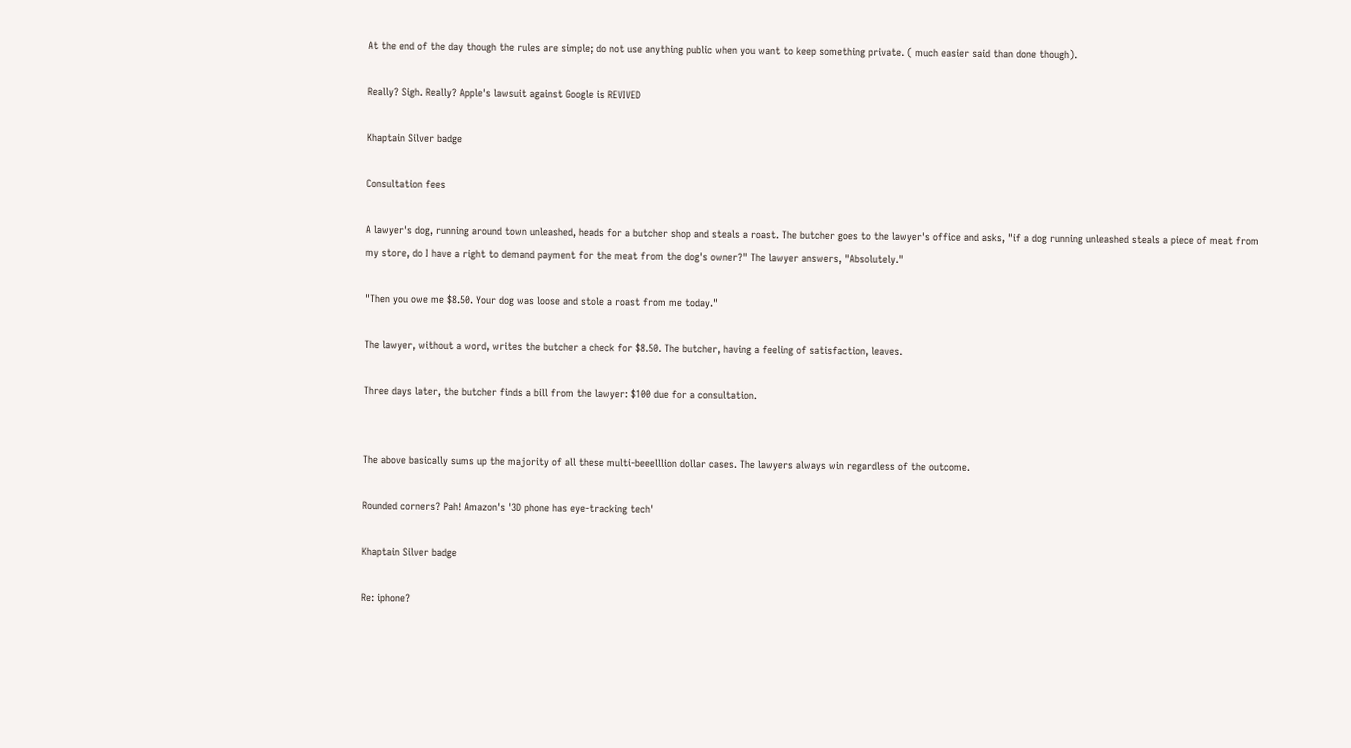At the end of the day though the rules are simple; do not use anything public when you want to keep something private. ( much easier said than done though).

Really? Sigh. Really? Apple's lawsuit against Google is REVIVED

Khaptain Silver badge

Consultation fees

A lawyer's dog, running around town unleashed, heads for a butcher shop and steals a roast. The butcher goes to the lawyer's office and asks, "if a dog running unleashed steals a piece of meat from my store, do I have a right to demand payment for the meat from the dog's owner?" The lawyer answers, "Absolutely."

"Then you owe me $8.50. Your dog was loose and stole a roast from me today."

The lawyer, without a word, writes the butcher a check for $8.50. The butcher, having a feeling of satisfaction, leaves.

Three days later, the butcher finds a bill from the lawyer: $100 due for a consultation.


The above basically sums up the majority of all these multi-beeelllion dollar cases. The lawyers always win regardless of the outcome.

Rounded corners? Pah! Amazon's '3D phone has eye-tracking tech'

Khaptain Silver badge

Re: iphone?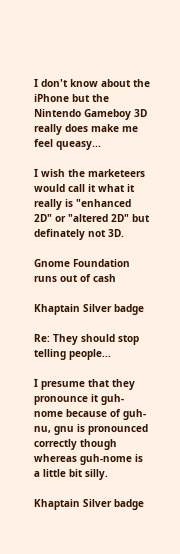I don't know about the iPhone but the Nintendo Gameboy 3D really does make me feel queasy...

I wish the marketeers would call it what it really is "enhanced 2D" or "altered 2D" but definately not 3D.

Gnome Foundation runs out of cash

Khaptain Silver badge

Re: They should stop telling people...

I presume that they pronounce it guh-nome because of guh-nu, gnu is pronounced correctly though whereas guh-nome is a little bit silly.

Khaptain Silver badge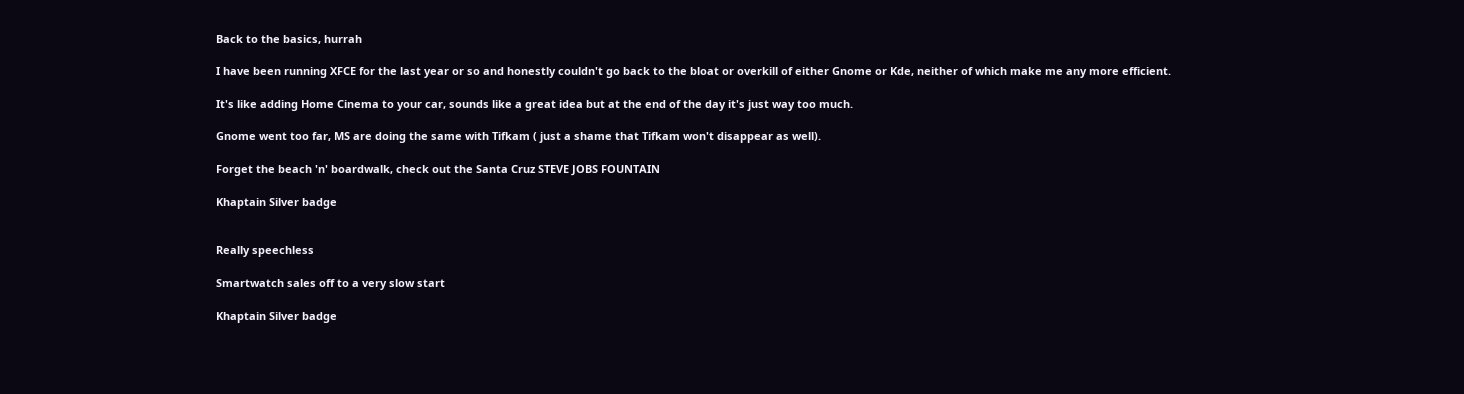Back to the basics, hurrah

I have been running XFCE for the last year or so and honestly couldn't go back to the bloat or overkill of either Gnome or Kde, neither of which make me any more efficient.

It's like adding Home Cinema to your car, sounds like a great idea but at the end of the day it's just way too much.

Gnome went too far, MS are doing the same with Tifkam ( just a shame that Tifkam won't disappear as well).

Forget the beach 'n' boardwalk, check out the Santa Cruz STEVE JOBS FOUNTAIN

Khaptain Silver badge


Really speechless

Smartwatch sales off to a very slow start

Khaptain Silver badge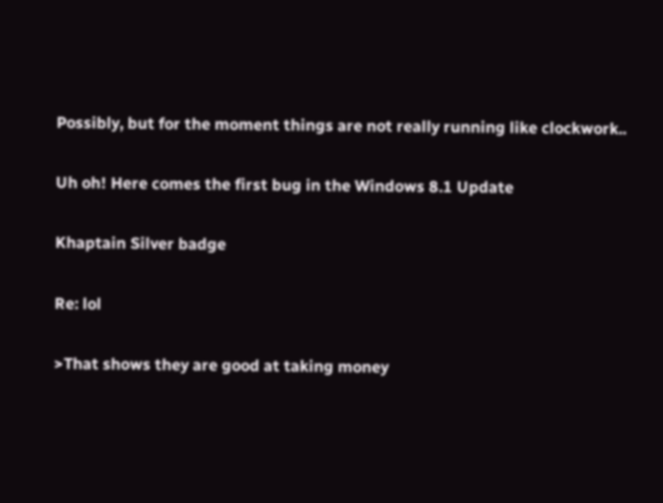Possibly, but for the moment things are not really running like clockwork..

Uh oh! Here comes the first bug in the Windows 8.1 Update

Khaptain Silver badge

Re: lol

>That shows they are good at taking money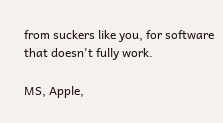from suckers like you, for software that doesn't fully work.

MS, Apple,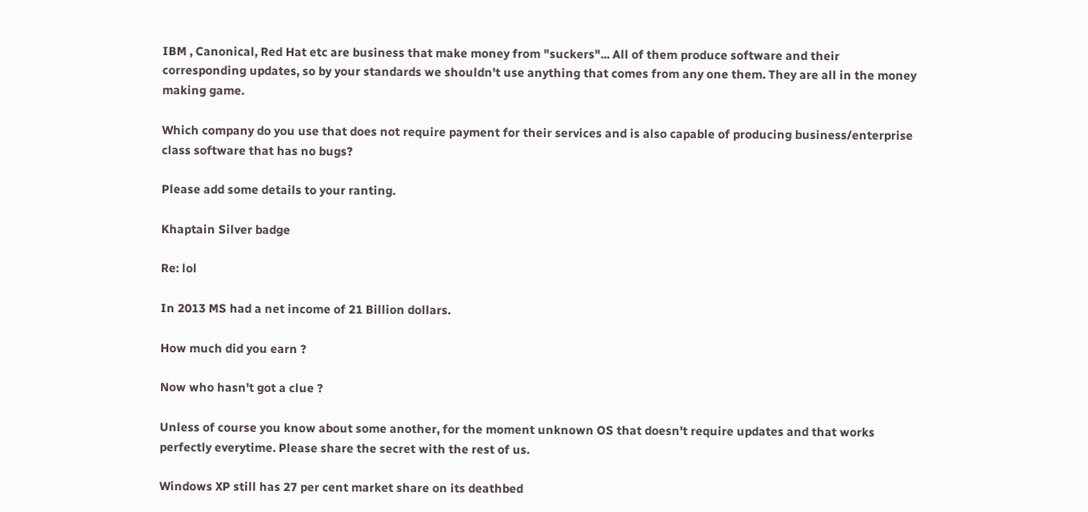IBM , Canonical, Red Hat etc are business that make money from "suckers"... All of them produce software and their corresponding updates, so by your standards we shouldn't use anything that comes from any one them. They are all in the money making game.

Which company do you use that does not require payment for their services and is also capable of producing business/enterprise class software that has no bugs?

Please add some details to your ranting.

Khaptain Silver badge

Re: lol

In 2013 MS had a net income of 21 Billion dollars.

How much did you earn ?

Now who hasn't got a clue ?

Unless of course you know about some another, for the moment unknown OS that doesn't require updates and that works perfectly everytime. Please share the secret with the rest of us.

Windows XP still has 27 per cent market share on its deathbed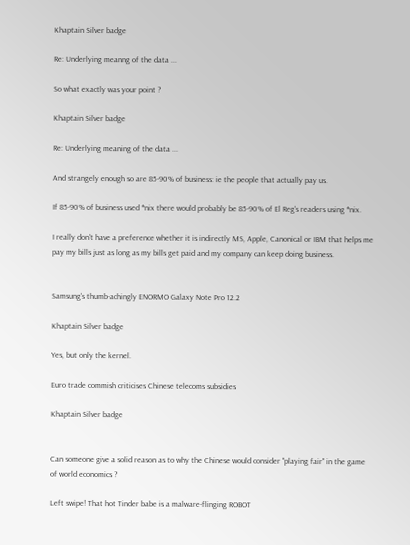Khaptain Silver badge

Re: Underlying meanng of the data ...

So what exactly was your point ?

Khaptain Silver badge

Re: Underlying meaning of the data ...

And strangely enough so are 85-90% of business: ie the people that actually pay us.

If 85-90% of business used *nix there would probably be 85-90% of El Reg's readers using *nix.

I really don't have a preference whether it is indirectly MS, Apple, Canonical or IBM that helps me pay my bills just as long as my bills get paid and my company can keep doing business.


Samsung's thumb-achingly ENORMO Galaxy Note Pro 12.2

Khaptain Silver badge

Yes, but only the kernel.

Euro trade commish criticises Chinese telecoms subsidies

Khaptain Silver badge


Can someone give a solid reason as to why the Chinese would consider "playing fair" in the game of world economics ?

Left swipe! That hot Tinder babe is a malware-flinging ROBOT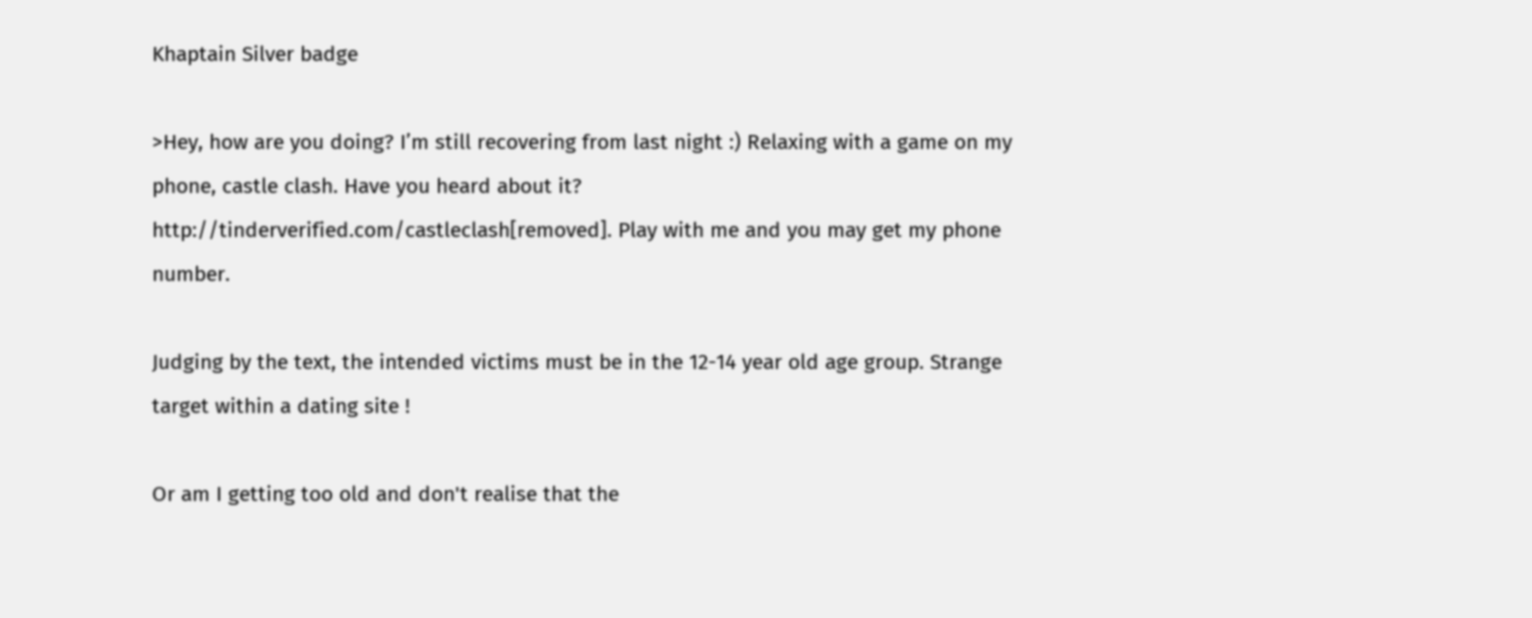Khaptain Silver badge

>Hey, how are you doing? I’m still recovering from last night :) Relaxing with a game on my phone, castle clash. Have you heard about it? http://tinderverified.com/castleclash[removed]. Play with me and you may get my phone number.

Judging by the text, the intended victims must be in the 12-14 year old age group. Strange target within a dating site !

Or am I getting too old and don't realise that the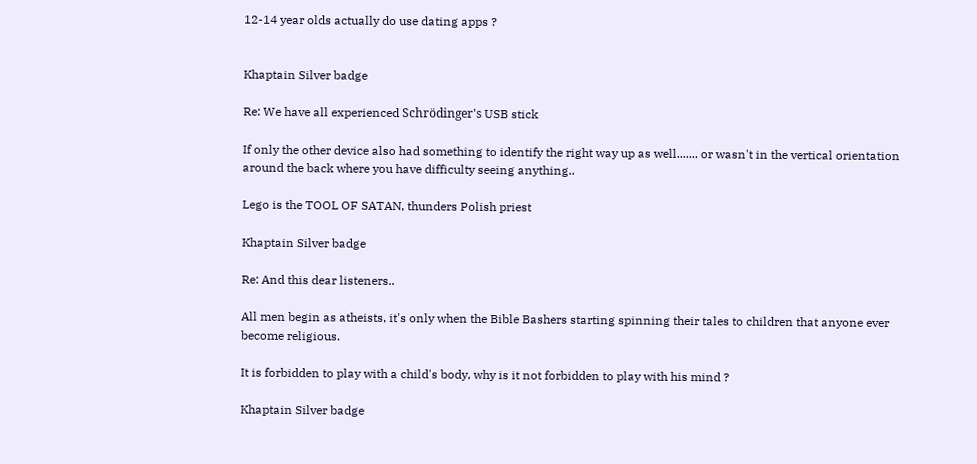12-14 year olds actually do use dating apps ?


Khaptain Silver badge

Re: We have all experienced Schrödinger's USB stick

If only the other device also had something to identify the right way up as well....... or wasn't in the vertical orientation around the back where you have difficulty seeing anything..

Lego is the TOOL OF SATAN, thunders Polish priest

Khaptain Silver badge

Re: And this dear listeners..

All men begin as atheists, it's only when the Bible Bashers starting spinning their tales to children that anyone ever become religious.

It is forbidden to play with a child's body, why is it not forbidden to play with his mind ?

Khaptain Silver badge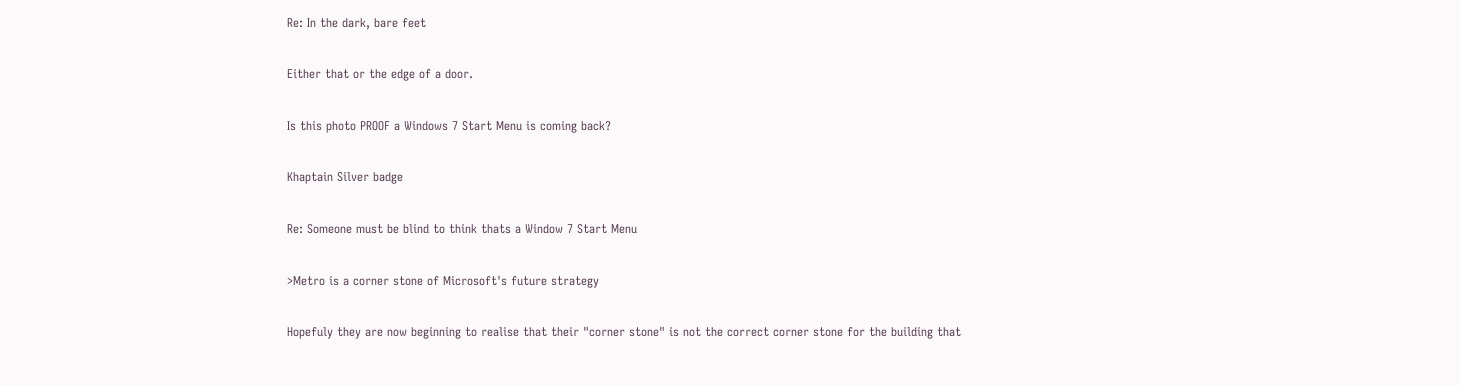Re: In the dark, bare feet

Either that or the edge of a door.

Is this photo PROOF a Windows 7 Start Menu is coming back?

Khaptain Silver badge

Re: Someone must be blind to think thats a Window 7 Start Menu

>Metro is a corner stone of Microsoft's future strategy

Hopefuly they are now beginning to realise that their "corner stone" is not the correct corner stone for the building that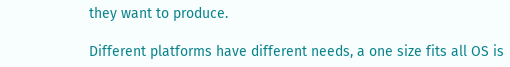they want to produce.

Different platforms have different needs, a one size fits all OS is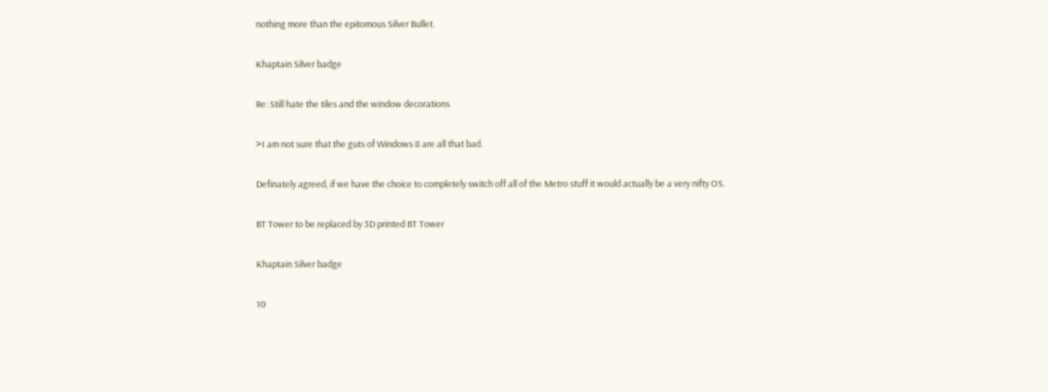nothing more than the epitomous Silver Bullet.

Khaptain Silver badge

Re: Still hate the tiles and the window decorations

>I am not sure that the guts of Windows 8 are all that bad.

Definately agreed, if we have the choice to completely switch off all of the Metro stuff it would actually be a very nifty OS.

BT Tower to be replaced by 3D printed BT Tower

Khaptain Silver badge

10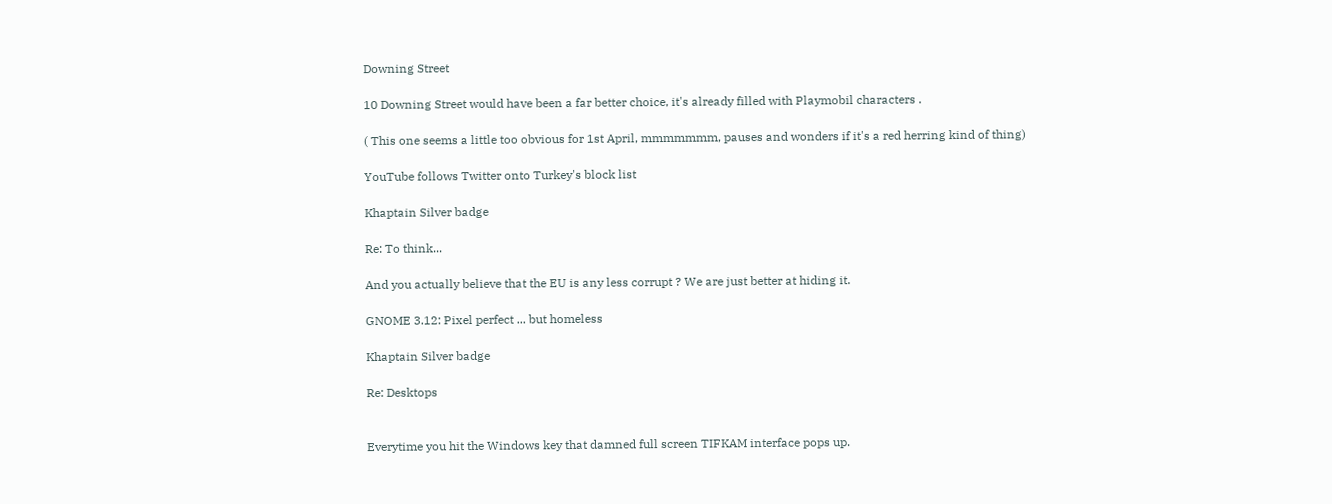Downing Street

10 Downing Street would have been a far better choice, it's already filled with Playmobil characters .

( This one seems a little too obvious for 1st April, mmmmmmm, pauses and wonders if it's a red herring kind of thing)

YouTube follows Twitter onto Turkey's block list

Khaptain Silver badge

Re: To think...

And you actually believe that the EU is any less corrupt ? We are just better at hiding it.

GNOME 3.12: Pixel perfect ... but homeless

Khaptain Silver badge

Re: Desktops


Everytime you hit the Windows key that damned full screen TIFKAM interface pops up.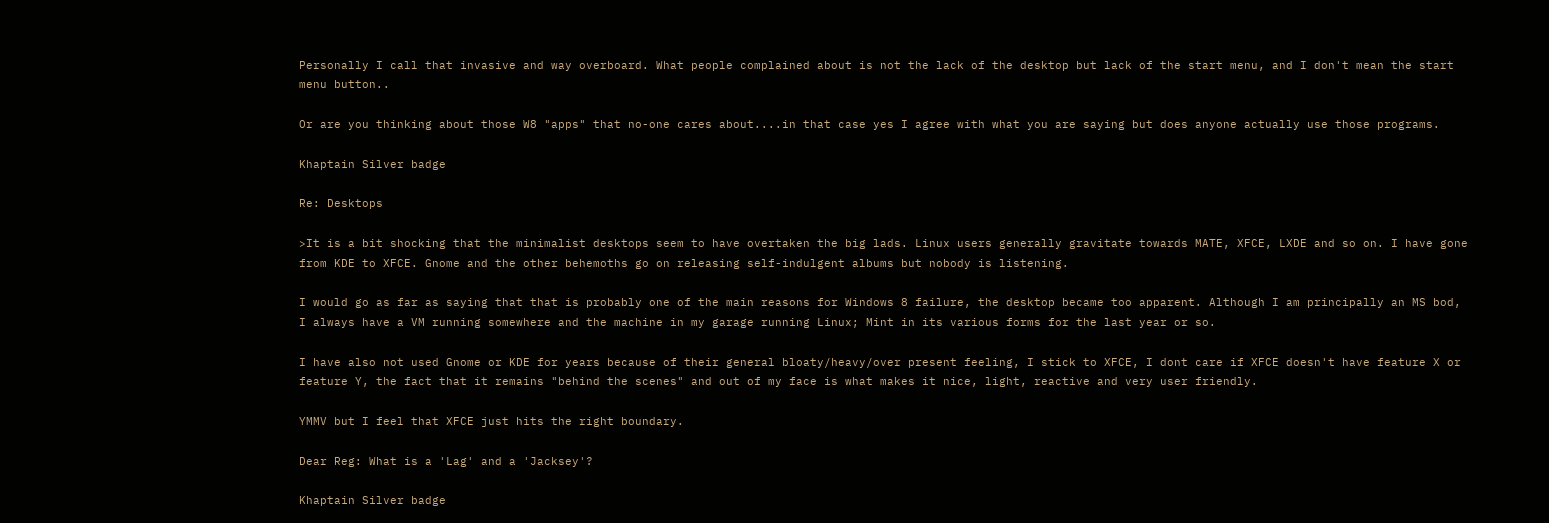Personally I call that invasive and way overboard. What people complained about is not the lack of the desktop but lack of the start menu, and I don't mean the start menu button..

Or are you thinking about those W8 "apps" that no-one cares about....in that case yes I agree with what you are saying but does anyone actually use those programs.

Khaptain Silver badge

Re: Desktops

>It is a bit shocking that the minimalist desktops seem to have overtaken the big lads. Linux users generally gravitate towards MATE, XFCE, LXDE and so on. I have gone from KDE to XFCE. Gnome and the other behemoths go on releasing self-indulgent albums but nobody is listening.

I would go as far as saying that that is probably one of the main reasons for Windows 8 failure, the desktop became too apparent. Although I am principally an MS bod, I always have a VM running somewhere and the machine in my garage running Linux; Mint in its various forms for the last year or so.

I have also not used Gnome or KDE for years because of their general bloaty/heavy/over present feeling, I stick to XFCE, I dont care if XFCE doesn't have feature X or feature Y, the fact that it remains "behind the scenes" and out of my face is what makes it nice, light, reactive and very user friendly.

YMMV but I feel that XFCE just hits the right boundary.

Dear Reg: What is a 'Lag' and a 'Jacksey'?

Khaptain Silver badge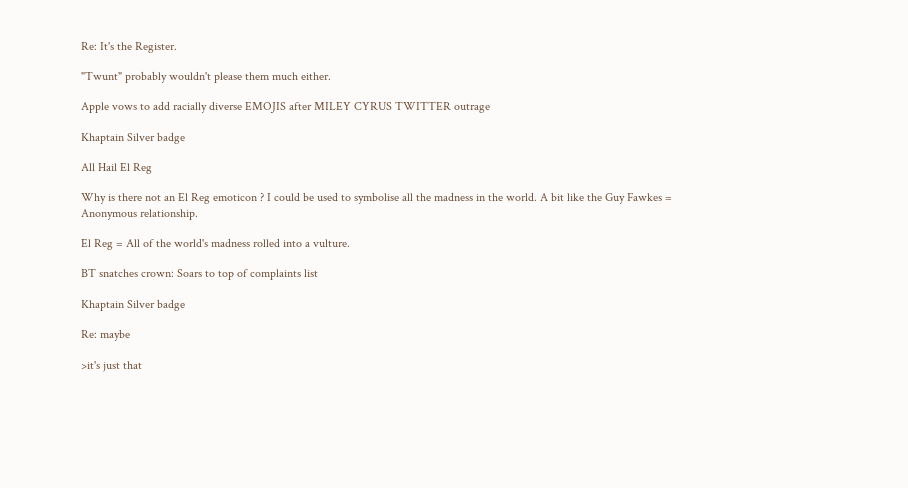Re: It's the Register.

"Twunt" probably wouldn't please them much either.

Apple vows to add racially diverse EMOJIS after MILEY CYRUS TWITTER outrage

Khaptain Silver badge

All Hail El Reg

Why is there not an El Reg emoticon ? I could be used to symbolise all the madness in the world. A bit like the Guy Fawkes = Anonymous relationship.

El Reg = All of the world's madness rolled into a vulture.

BT snatches crown: Soars to top of complaints list

Khaptain Silver badge

Re: maybe

>it's just that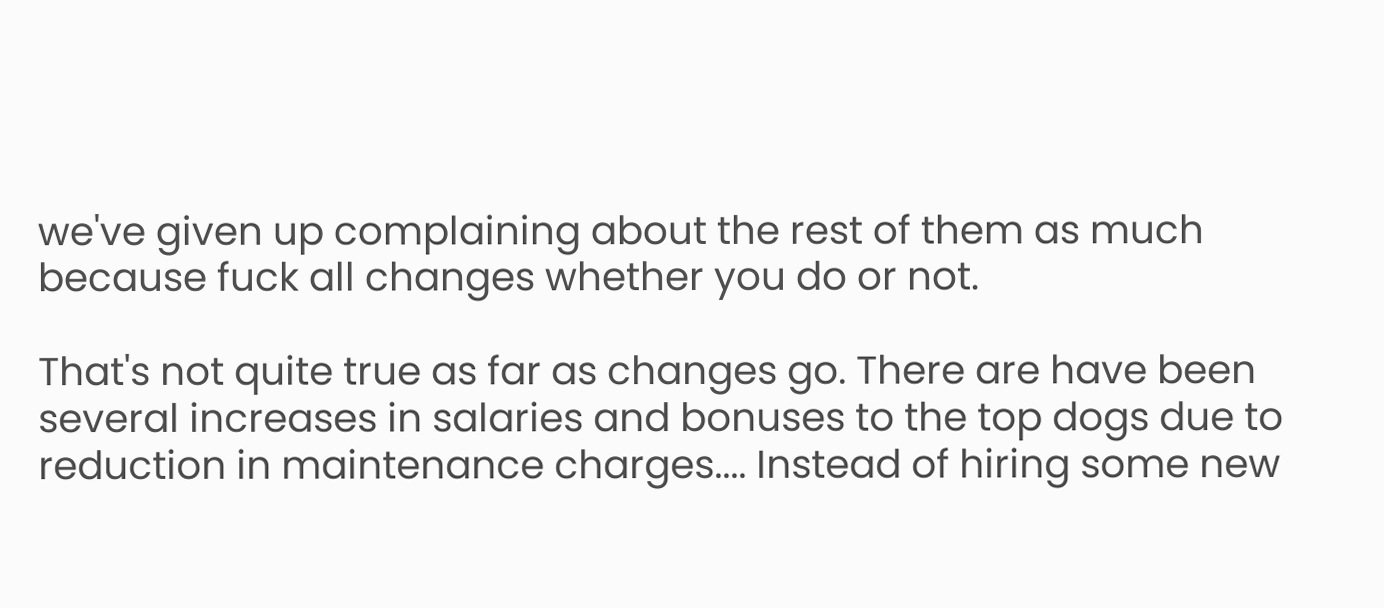we've given up complaining about the rest of them as much because fuck all changes whether you do or not.

That's not quite true as far as changes go. There are have been several increases in salaries and bonuses to the top dogs due to reduction in maintenance charges.... Instead of hiring some new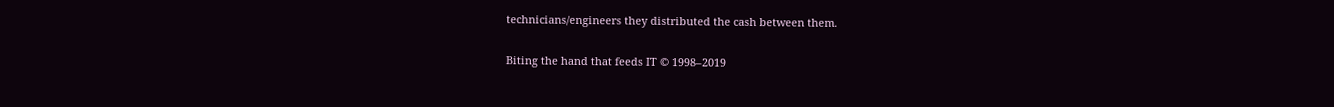technicians/engineers they distributed the cash between them.

Biting the hand that feeds IT © 1998–2019